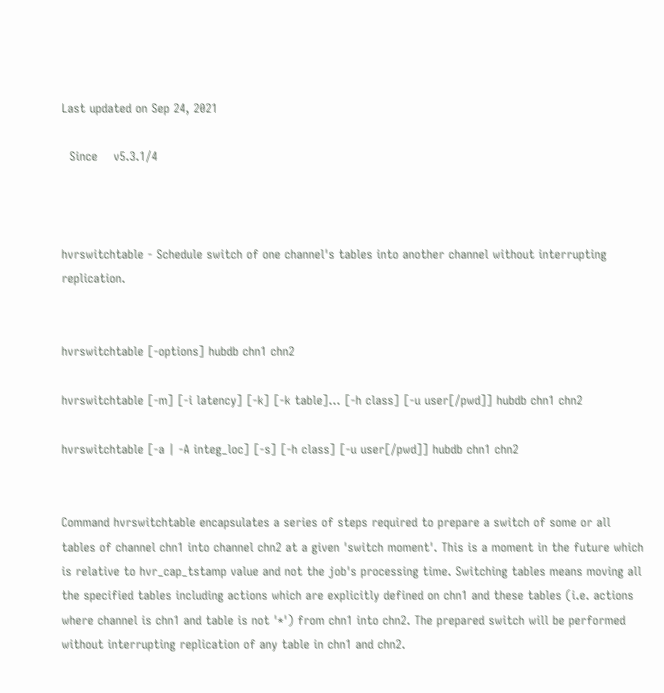Last updated on Sep 24, 2021

  Since    v5.3.1/4



hvrswitchtable - Schedule switch of one channel's tables into another channel without interrupting replication.


hvrswitchtable [-options] hubdb chn1 chn2

hvrswitchtable [-m] [-i latency] [-k] [-k table]... [-h class] [-u user[/pwd]] hubdb chn1 chn2

hvrswitchtable [-a | -A integ_loc] [-s] [-h class] [-u user[/pwd]] hubdb chn1 chn2


Command hvrswitchtable encapsulates a series of steps required to prepare a switch of some or all tables of channel chn1 into channel chn2 at a given 'switch moment'. This is a moment in the future which is relative to hvr_cap_tstamp value and not the job's processing time. Switching tables means moving all the specified tables including actions which are explicitly defined on chn1 and these tables (i.e. actions where channel is chn1 and table is not '*') from chn1 into chn2. The prepared switch will be performed without interrupting replication of any table in chn1 and chn2.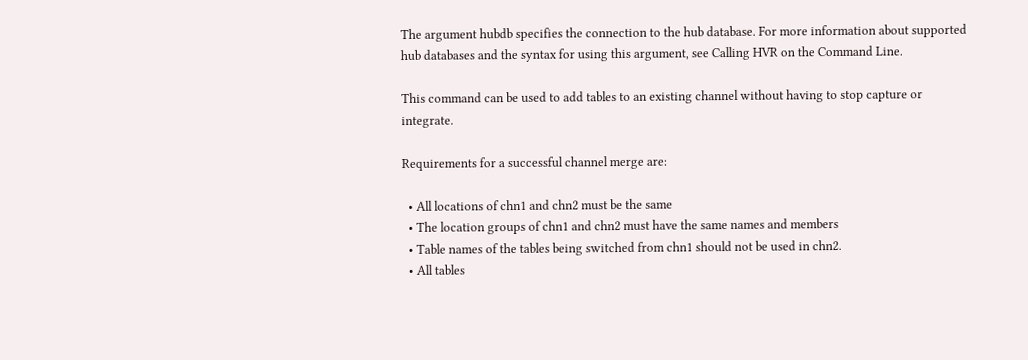The argument hubdb specifies the connection to the hub database. For more information about supported hub databases and the syntax for using this argument, see Calling HVR on the Command Line.

This command can be used to add tables to an existing channel without having to stop capture or integrate.

Requirements for a successful channel merge are:

  • All locations of chn1 and chn2 must be the same
  • The location groups of chn1 and chn2 must have the same names and members
  • Table names of the tables being switched from chn1 should not be used in chn2.
  • All tables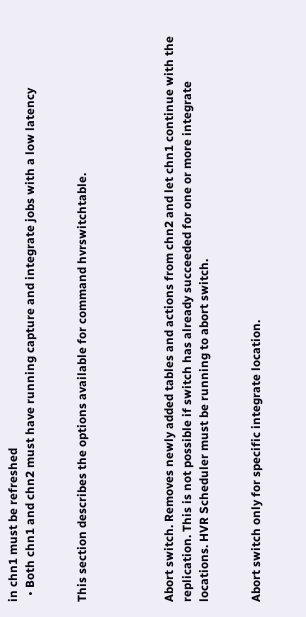in chn1 must be refreshed
  • Both chn1 and chn2 must have running capture and integrate jobs with a low latency


This section describes the options available for command hvrswitchtable.




Abort switch. Removes newly added tables and actions from chn2 and let chn1 continue with the replication. This is not possible if switch has already succeeded for one or more integrate locations. HVR Scheduler must be running to abort switch.


Abort switch only for specific integrate location.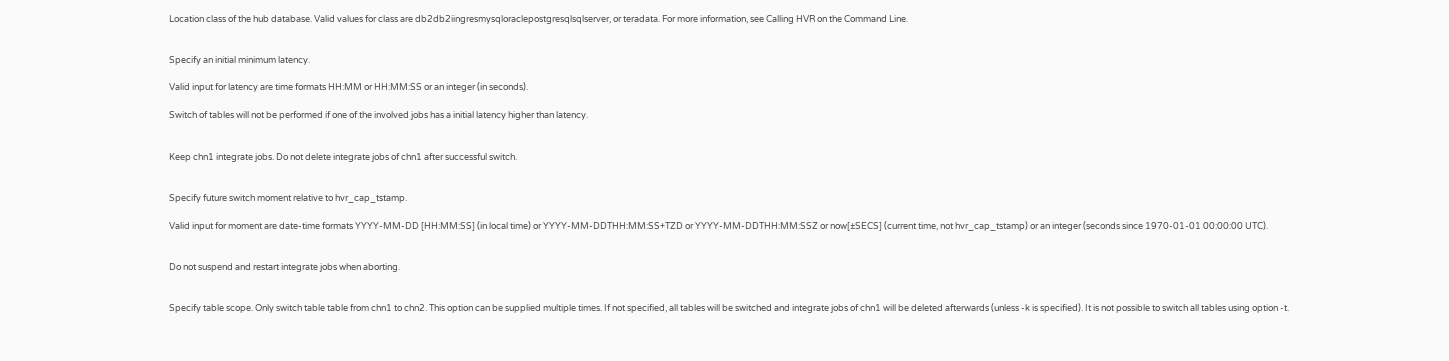Location class of the hub database. Valid values for class are db2db2iingresmysqloraclepostgresqlsqlserver, or teradata. For more information, see Calling HVR on the Command Line.


Specify an initial minimum latency.

Valid input for latency are time formats HH:MM or HH:MM:SS or an integer (in seconds).

Switch of tables will not be performed if one of the involved jobs has a initial latency higher than latency.


Keep chn1 integrate jobs. Do not delete integrate jobs of chn1 after successful switch.


Specify future switch moment relative to hvr_cap_tstamp.

Valid input for moment are date-time formats YYYY-MM-DD [HH:MM:SS] (in local time) or YYYY-MM-DDTHH:MM:SS+TZD or YYYY-MM-DDTHH:MM:SSZ or now[±SECS] (current time, not hvr_cap_tstamp) or an integer (seconds since 1970-01-01 00:00:00 UTC).


Do not suspend and restart integrate jobs when aborting.


Specify table scope. Only switch table table from chn1 to chn2. This option can be supplied multiple times. If not specified, all tables will be switched and integrate jobs of chn1 will be deleted afterwards (unless -k is specified). It is not possible to switch all tables using option -t.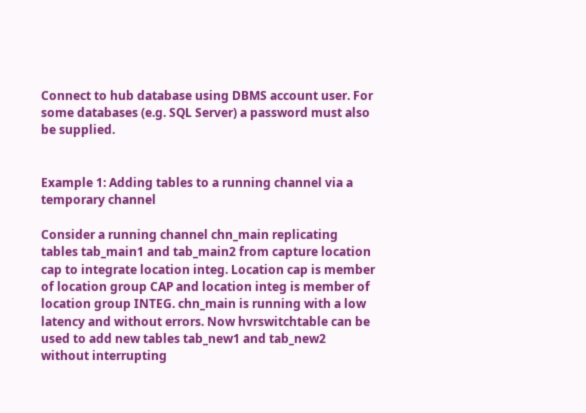Connect to hub database using DBMS account user. For some databases (e.g. SQL Server) a password must also be supplied.


Example 1: Adding tables to a running channel via a temporary channel

Consider a running channel chn_main replicating tables tab_main1 and tab_main2 from capture location cap to integrate location integ. Location cap is member of location group CAP and location integ is member of location group INTEG. chn_main is running with a low latency and without errors. Now hvrswitchtable can be used to add new tables tab_new1 and tab_new2 without interrupting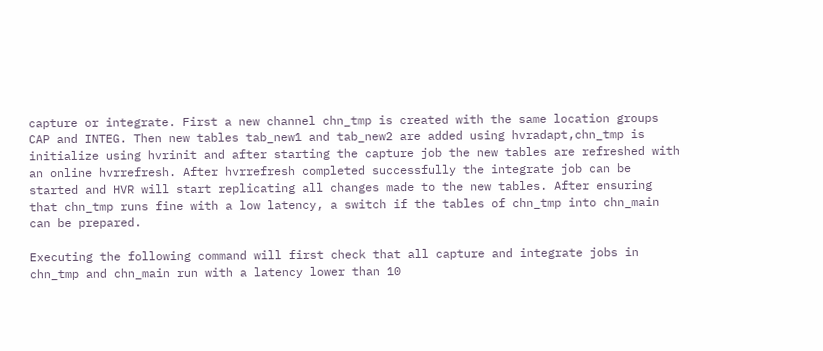capture or integrate. First a new channel chn_tmp is created with the same location groups CAP and INTEG. Then new tables tab_new1 and tab_new2 are added using hvradapt,chn_tmp is initialize using hvrinit and after starting the capture job the new tables are refreshed with an online hvrrefresh. After hvrrefresh completed successfully the integrate job can be started and HVR will start replicating all changes made to the new tables. After ensuring that chn_tmp runs fine with a low latency, a switch if the tables of chn_tmp into chn_main can be prepared.

Executing the following command will first check that all capture and integrate jobs in chn_tmp and chn_main run with a latency lower than 10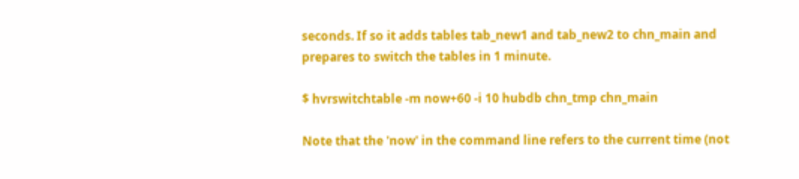seconds. If so it adds tables tab_new1 and tab_new2 to chn_main and prepares to switch the tables in 1 minute.

$ hvrswitchtable -m now+60 -i 10 hubdb chn_tmp chn_main

Note that the 'now' in the command line refers to the current time (not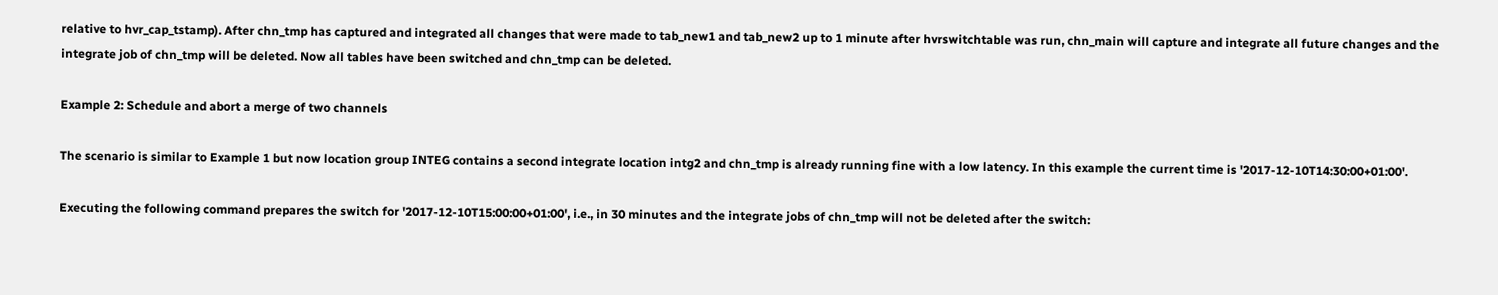relative to hvr_cap_tstamp). After chn_tmp has captured and integrated all changes that were made to tab_new1 and tab_new2 up to 1 minute after hvrswitchtable was run, chn_main will capture and integrate all future changes and the integrate job of chn_tmp will be deleted. Now all tables have been switched and chn_tmp can be deleted.

Example 2: Schedule and abort a merge of two channels

The scenario is similar to Example 1 but now location group INTEG contains a second integrate location intg2 and chn_tmp is already running fine with a low latency. In this example the current time is '2017-12-10T14:30:00+01:00'.

Executing the following command prepares the switch for '2017-12-10T15:00:00+01:00', i.e., in 30 minutes and the integrate jobs of chn_tmp will not be deleted after the switch: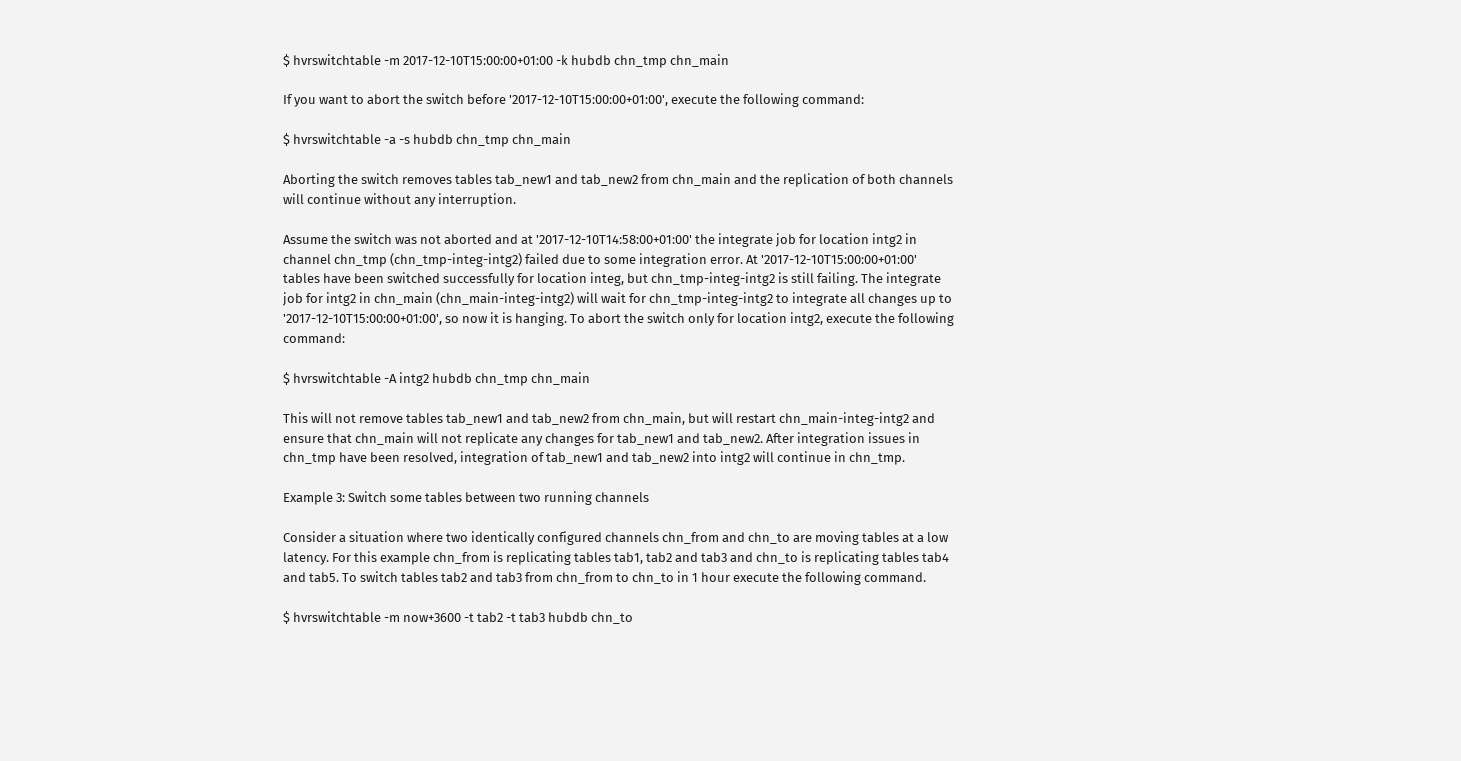$ hvrswitchtable -m 2017-12-10T15:00:00+01:00 -k hubdb chn_tmp chn_main

If you want to abort the switch before '2017-12-10T15:00:00+01:00', execute the following command:

$ hvrswitchtable -a -s hubdb chn_tmp chn_main

Aborting the switch removes tables tab_new1 and tab_new2 from chn_main and the replication of both channels will continue without any interruption.

Assume the switch was not aborted and at '2017-12-10T14:58:00+01:00' the integrate job for location intg2 in channel chn_tmp (chn_tmp-integ-intg2) failed due to some integration error. At '2017-12-10T15:00:00+01:00' tables have been switched successfully for location integ, but chn_tmp-integ-intg2 is still failing. The integrate job for intg2 in chn_main (chn_main-integ-intg2) will wait for chn_tmp-integ-intg2 to integrate all changes up to '2017-12-10T15:00:00+01:00', so now it is hanging. To abort the switch only for location intg2, execute the following command:

$ hvrswitchtable -A intg2 hubdb chn_tmp chn_main

This will not remove tables tab_new1 and tab_new2 from chn_main, but will restart chn_main-integ-intg2 and ensure that chn_main will not replicate any changes for tab_new1 and tab_new2. After integration issues in chn_tmp have been resolved, integration of tab_new1 and tab_new2 into intg2 will continue in chn_tmp.

Example 3: Switch some tables between two running channels

Consider a situation where two identically configured channels chn_from and chn_to are moving tables at a low latency. For this example chn_from is replicating tables tab1, tab2 and tab3 and chn_to is replicating tables tab4 and tab5. To switch tables tab2 and tab3 from chn_from to chn_to in 1 hour execute the following command.

$ hvrswitchtable -m now+3600 -t tab2 -t tab3 hubdb chn_to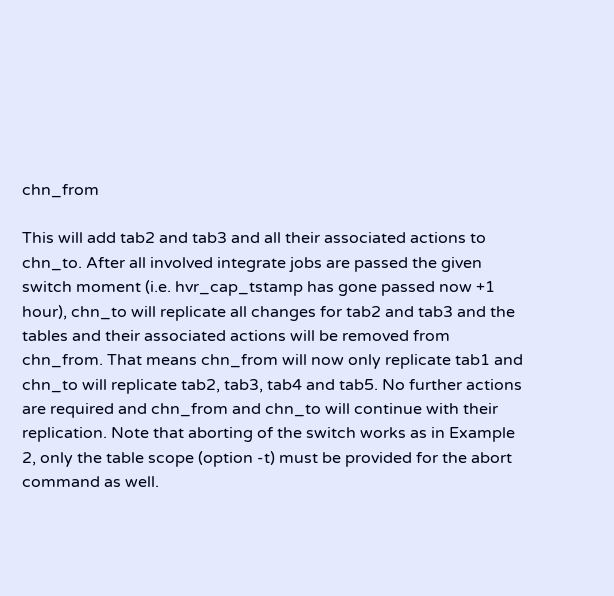chn_from

This will add tab2 and tab3 and all their associated actions to chn_to. After all involved integrate jobs are passed the given switch moment (i.e. hvr_cap_tstamp has gone passed now +1 hour), chn_to will replicate all changes for tab2 and tab3 and the tables and their associated actions will be removed from chn_from. That means chn_from will now only replicate tab1 and chn_to will replicate tab2, tab3, tab4 and tab5. No further actions are required and chn_from and chn_to will continue with their replication. Note that aborting of the switch works as in Example 2, only the table scope (option -t) must be provided for the abort command as well.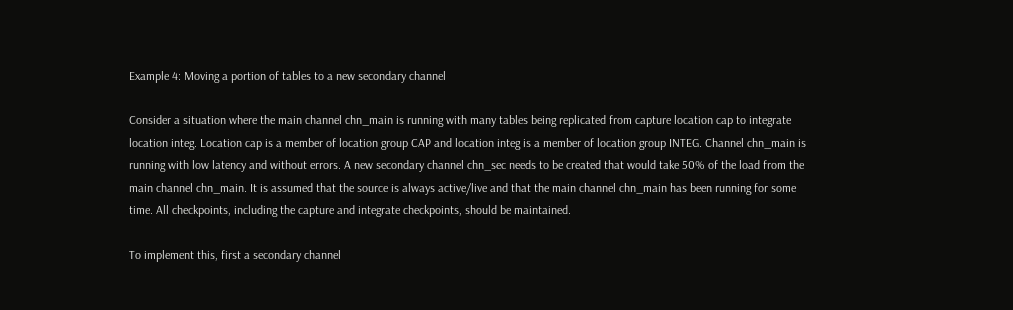Example 4: Moving a portion of tables to a new secondary channel

Consider a situation where the main channel chn_main is running with many tables being replicated from capture location cap to integrate location integ. Location cap is a member of location group CAP and location integ is a member of location group INTEG. Channel chn_main is running with low latency and without errors. A new secondary channel chn_sec needs to be created that would take 50% of the load from the main channel chn_main. It is assumed that the source is always active/live and that the main channel chn_main has been running for some time. All checkpoints, including the capture and integrate checkpoints, should be maintained.

To implement this, first a secondary channel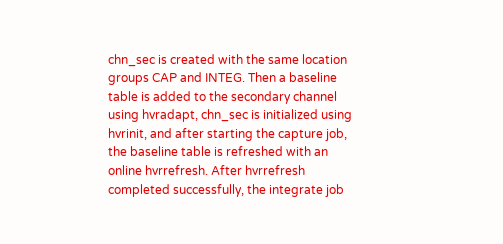chn_sec is created with the same location groups CAP and INTEG. Then a baseline table is added to the secondary channel using hvradapt, chn_sec is initialized using hvrinit, and after starting the capture job, the baseline table is refreshed with an online hvrrefresh. After hvrrefresh completed successfully, the integrate job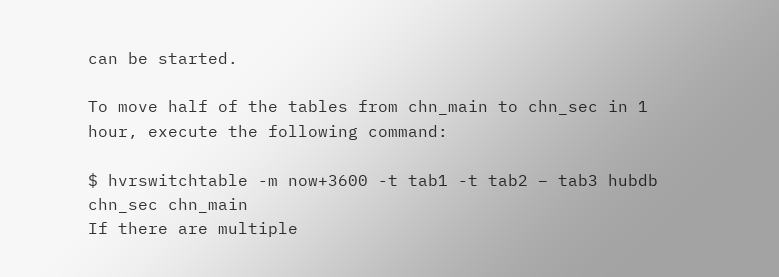can be started.

To move half of the tables from chn_main to chn_sec in 1 hour, execute the following command:

$ hvrswitchtable -m now+3600 -t tab1 -t tab2 – tab3 hubdb chn_sec chn_main
If there are multiple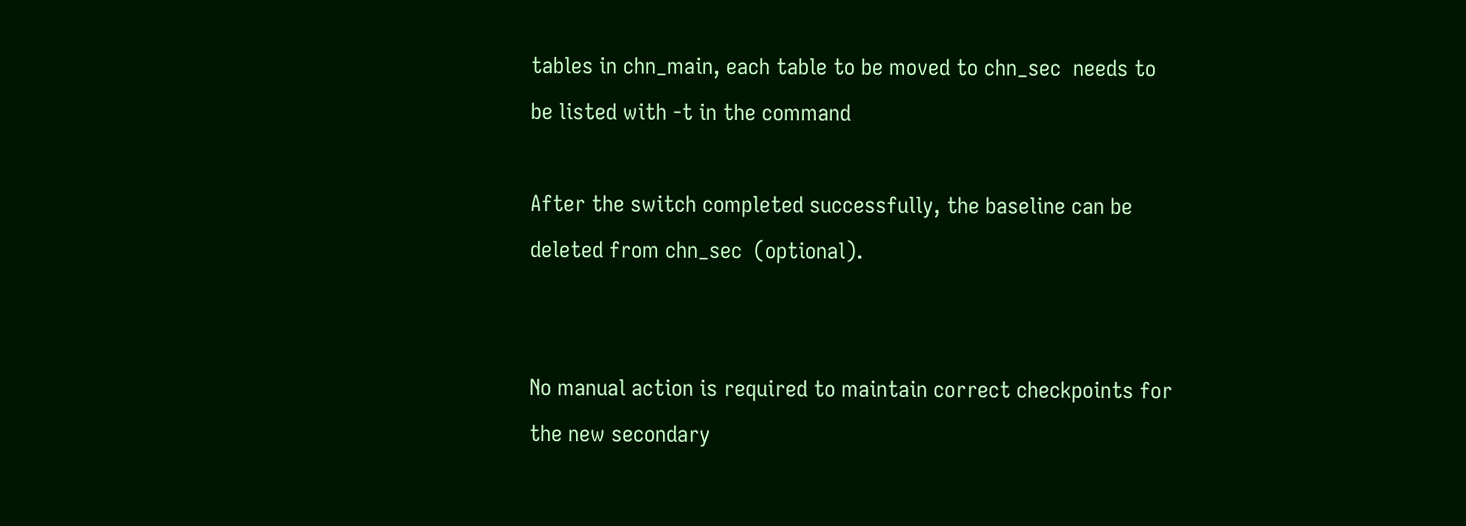tables in chn_main, each table to be moved to chn_sec  needs to be listed with -t in the command

After the switch completed successfully, the baseline can be deleted from chn_sec  (optional).


No manual action is required to maintain correct checkpoints for the new secondary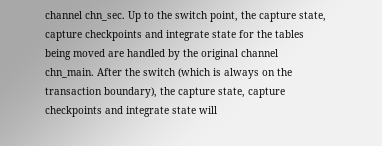channel chn_sec. Up to the switch point, the capture state, capture checkpoints and integrate state for the tables being moved are handled by the original channel chn_main. After the switch (which is always on the transaction boundary), the capture state, capture checkpoints and integrate state will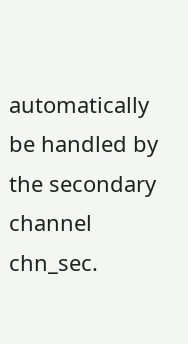automatically be handled by the secondary channel chn_sec.